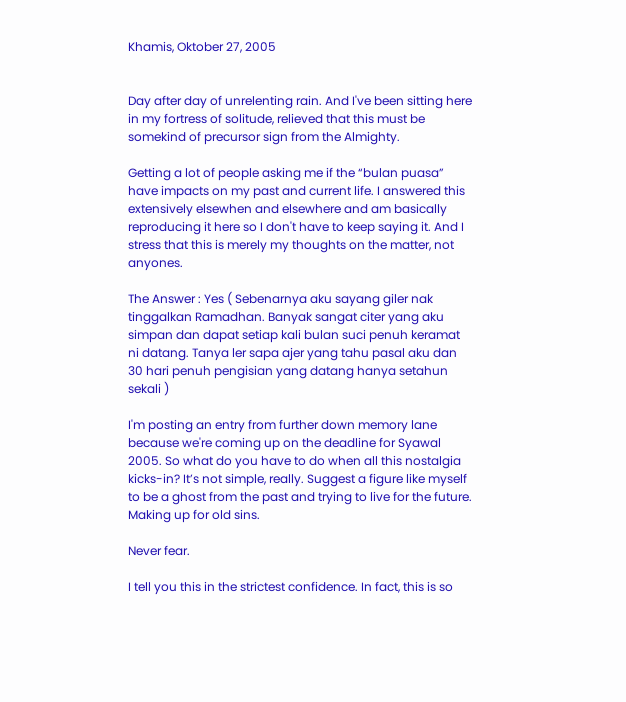Khamis, Oktober 27, 2005


Day after day of unrelenting rain. And I've been sitting here in my fortress of solitude, relieved that this must be somekind of precursor sign from the Almighty.

Getting a lot of people asking me if the “bulan puasa” have impacts on my past and current life. I answered this extensively elsewhen and elsewhere and am basically reproducing it here so I don't have to keep saying it. And I stress that this is merely my thoughts on the matter, not anyones.

The Answer : Yes ( Sebenarnya aku sayang giler nak tinggalkan Ramadhan. Banyak sangat citer yang aku simpan dan dapat setiap kali bulan suci penuh keramat ni datang. Tanya ler sapa ajer yang tahu pasal aku dan 30 hari penuh pengisian yang datang hanya setahun sekali )

I'm posting an entry from further down memory lane because we're coming up on the deadline for Syawal 2005. So what do you have to do when all this nostalgia kicks-in? It’s not simple, really. Suggest a figure like myself to be a ghost from the past and trying to live for the future. Making up for old sins.

Never fear.

I tell you this in the strictest confidence. In fact, this is so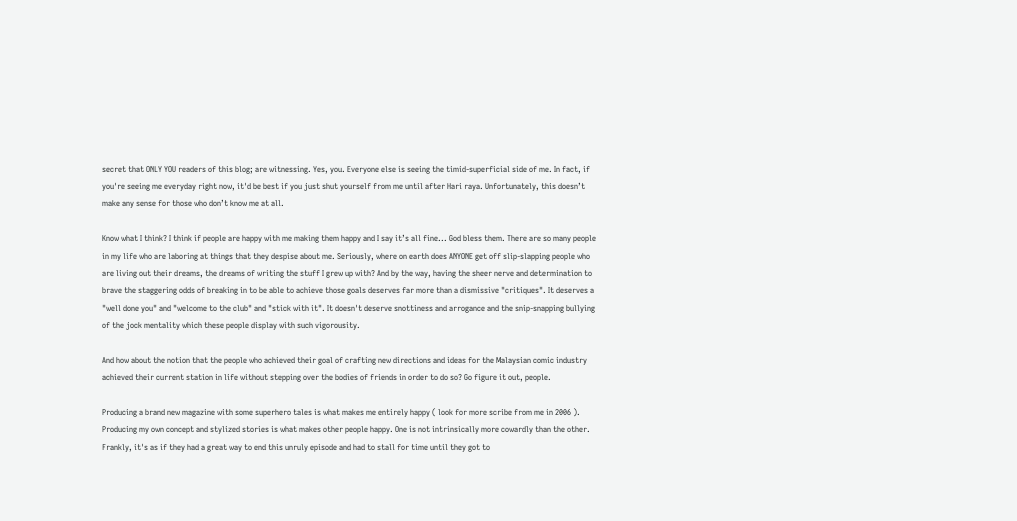secret that ONLY YOU readers of this blog; are witnessing. Yes, you. Everyone else is seeing the timid-superficial side of me. In fact, if you're seeing me everyday right now, it'd be best if you just shut yourself from me until after Hari raya. Unfortunately, this doesn’t make any sense for those who don’t know me at all.

Know what I think? I think if people are happy with me making them happy and I say it’s all fine... God bless them. There are so many people in my life who are laboring at things that they despise about me. Seriously, where on earth does ANYONE get off slip-slapping people who are living out their dreams, the dreams of writing the stuff I grew up with? And by the way, having the sheer nerve and determination to brave the staggering odds of breaking in to be able to achieve those goals deserves far more than a dismissive "critiques". It deserves a "well done you" and "welcome to the club" and "stick with it". It doesn't deserve snottiness and arrogance and the snip-snapping bullying of the jock mentality which these people display with such vigorousity.

And how about the notion that the people who achieved their goal of crafting new directions and ideas for the Malaysian comic industry achieved their current station in life without stepping over the bodies of friends in order to do so? Go figure it out, people.

Producing a brand new magazine with some superhero tales is what makes me entirely happy ( look for more scribe from me in 2006 ). Producing my own concept and stylized stories is what makes other people happy. One is not intrinsically more cowardly than the other. Frankly, it's as if they had a great way to end this unruly episode and had to stall for time until they got to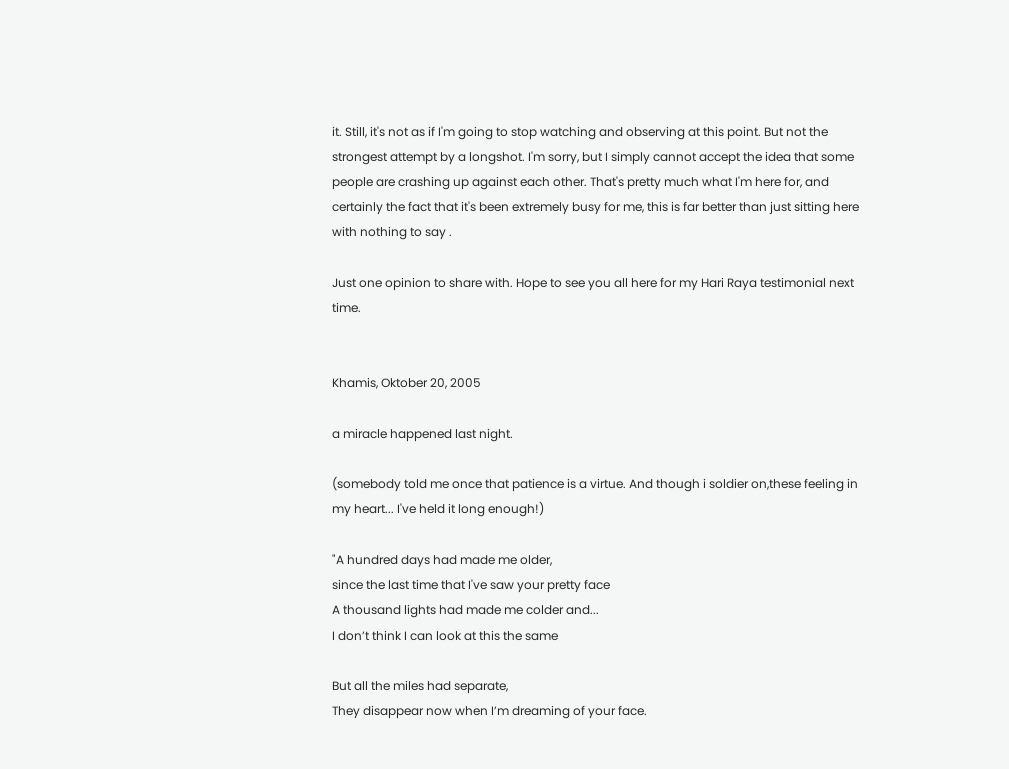it. Still, it's not as if I'm going to stop watching and observing at this point. But not the strongest attempt by a longshot. I'm sorry, but I simply cannot accept the idea that some people are crashing up against each other. That's pretty much what I'm here for, and certainly the fact that it's been extremely busy for me, this is far better than just sitting here with nothing to say .

Just one opinion to share with. Hope to see you all here for my Hari Raya testimonial next time.


Khamis, Oktober 20, 2005

a miracle happened last night.

(somebody told me once that patience is a virtue. And though i soldier on,these feeling in my heart... I've held it long enough!)

"A hundred days had made me older,
since the last time that I've saw your pretty face
A thousand lights had made me colder and...
I don’t think I can look at this the same

But all the miles had separate,
They disappear now when I’m dreaming of your face.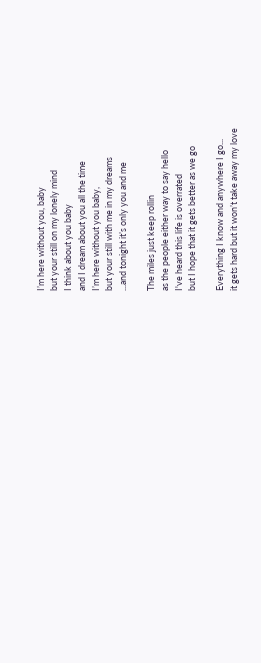I’m here without you, baby
but your still on my lonely mind
I think about you baby
and I dream about you all the time
I’m here without you baby,
but your still with me in my dreams
...and tonight it’s only you and me

The miles just keep rollin
as the people either way to say hello
I've heard this life is overrated
but I hope that it gets better as we go

Everything I know and anywhere I go...
it gets hard but it won’t take away my love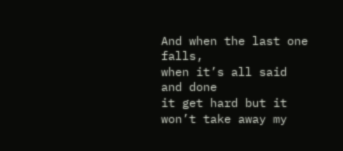And when the last one falls,
when it’s all said and done
it get hard but it won’t take away my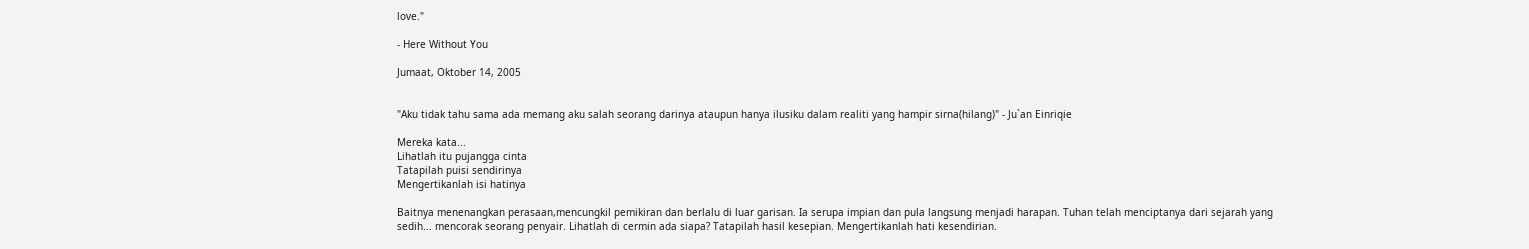love."

- Here Without You

Jumaat, Oktober 14, 2005


"Aku tidak tahu sama ada memang aku salah seorang darinya ataupun hanya ilusiku dalam realiti yang hampir sirna(hilang)" - Ju`an Einriqie

Mereka kata...
Lihatlah itu pujangga cinta
Tatapilah puisi sendirinya
Mengertikanlah isi hatinya

Baitnya menenangkan perasaan,mencungkil pemikiran dan berlalu di luar garisan. Ia serupa impian dan pula langsung menjadi harapan. Tuhan telah menciptanya dari sejarah yang sedih... mencorak seorang penyair. Lihatlah di cermin ada siapa? Tatapilah hasil kesepian. Mengertikanlah hati kesendirian.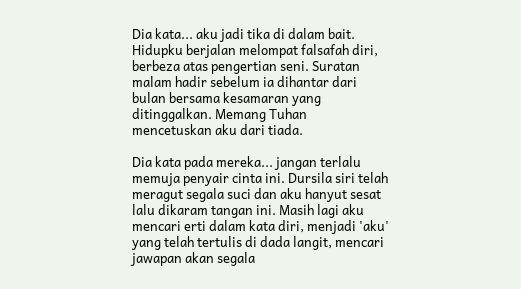Dia kata... aku jadi tika di dalam bait. Hidupku berjalan melompat falsafah diri, berbeza atas pengertian seni. Suratan malam hadir sebelum ia dihantar dari bulan bersama kesamaran yang ditinggalkan. Memang Tuhan mencetuskan aku dari tiada.

Dia kata pada mereka... jangan terlalu memuja penyair cinta ini. Dursila siri telah meragut segala suci dan aku hanyut sesat lalu dikaram tangan ini. Masih lagi aku mencari erti dalam kata diri, menjadi 'aku' yang telah tertulis di dada langit, mencari jawapan akan segala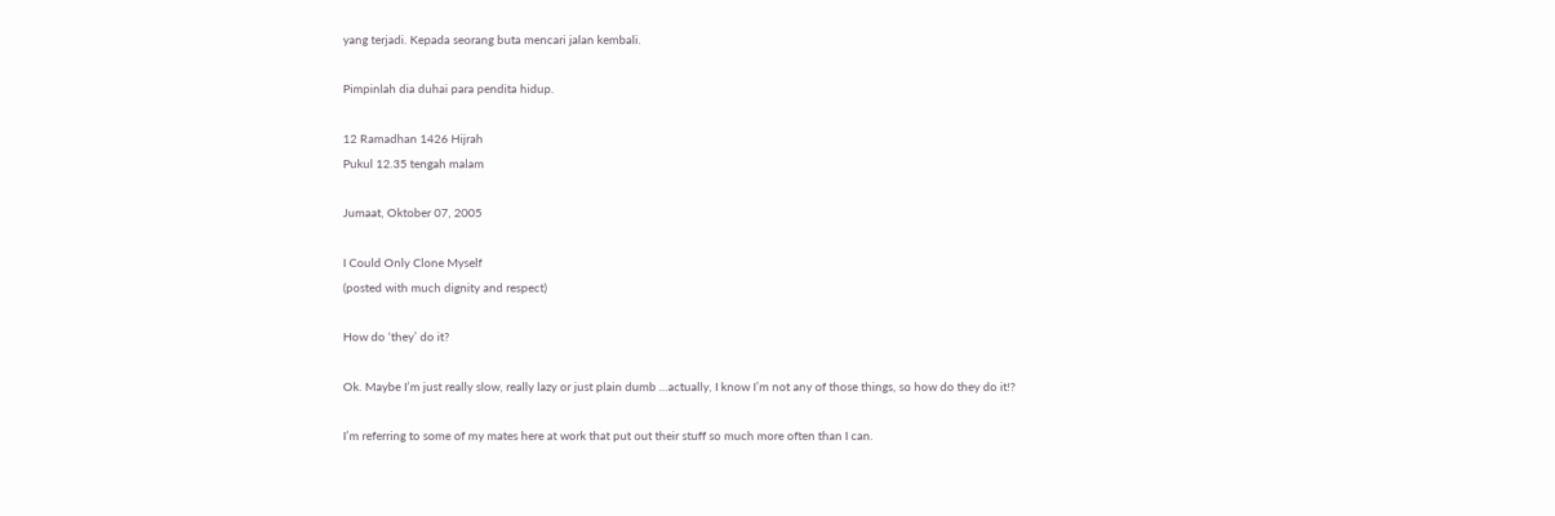yang terjadi. Kepada seorang buta mencari jalan kembali.

Pimpinlah dia duhai para pendita hidup.

12 Ramadhan 1426 Hijrah
Pukul 12.35 tengah malam

Jumaat, Oktober 07, 2005

I Could Only Clone Myself
(posted with much dignity and respect)

How do ‘they’ do it?

Ok. Maybe I’m just really slow, really lazy or just plain dumb ...actually, I know I’m not any of those things, so how do they do it!?

I’m referring to some of my mates here at work that put out their stuff so much more often than I can.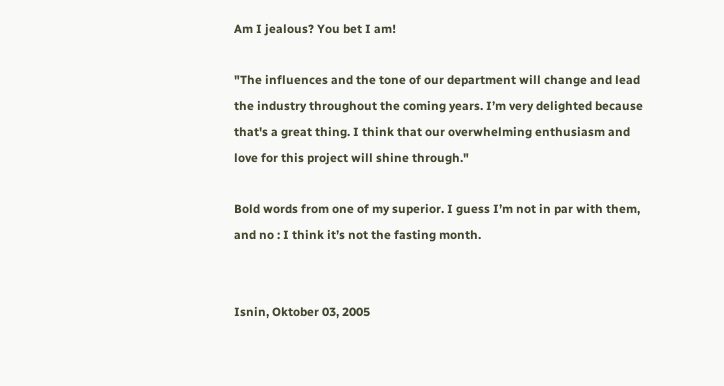Am I jealous? You bet I am!

"The influences and the tone of our department will change and lead the industry throughout the coming years. I’m very delighted because that's a great thing. I think that our overwhelming enthusiasm and love for this project will shine through."

Bold words from one of my superior. I guess I’m not in par with them, and no : I think it’s not the fasting month.


Isnin, Oktober 03, 2005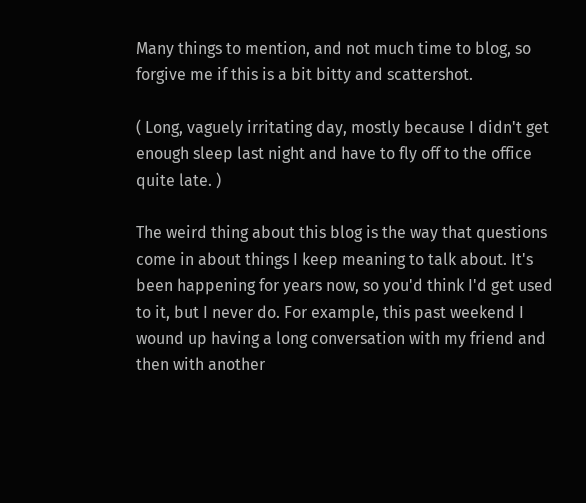Many things to mention, and not much time to blog, so forgive me if this is a bit bitty and scattershot.

( Long, vaguely irritating day, mostly because I didn't get enough sleep last night and have to fly off to the office quite late. )

The weird thing about this blog is the way that questions come in about things I keep meaning to talk about. It's been happening for years now, so you'd think I'd get used to it, but I never do. For example, this past weekend I wound up having a long conversation with my friend and then with another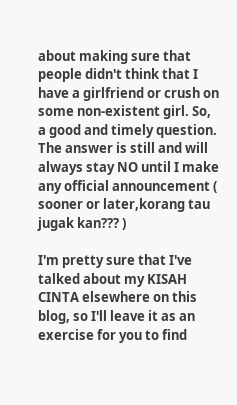about making sure that people didn't think that I have a girlfriend or crush on some non-existent girl. So, a good and timely question. The answer is still and will always stay NO until I make any official announcement ( sooner or later,korang tau jugak kan??? )

I'm pretty sure that I've talked about my KISAH CINTA elsewhere on this blog, so I'll leave it as an exercise for you to find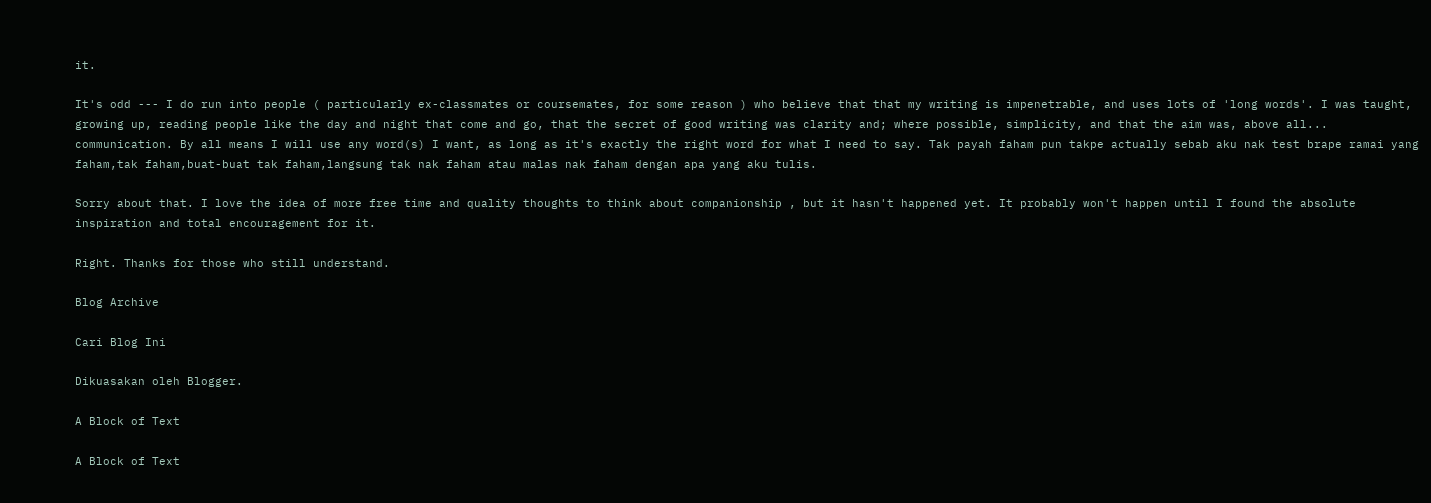it.

It's odd --- I do run into people ( particularly ex-classmates or coursemates, for some reason ) who believe that that my writing is impenetrable, and uses lots of 'long words'. I was taught, growing up, reading people like the day and night that come and go, that the secret of good writing was clarity and; where possible, simplicity, and that the aim was, above all... communication. By all means I will use any word(s) I want, as long as it's exactly the right word for what I need to say. Tak payah faham pun takpe actually sebab aku nak test brape ramai yang faham,tak faham,buat-buat tak faham,langsung tak nak faham atau malas nak faham dengan apa yang aku tulis.

Sorry about that. I love the idea of more free time and quality thoughts to think about companionship , but it hasn't happened yet. It probably won't happen until I found the absolute inspiration and total encouragement for it.

Right. Thanks for those who still understand.

Blog Archive

Cari Blog Ini

Dikuasakan oleh Blogger.

A Block of Text

A Block of Text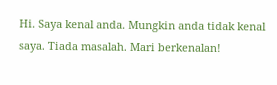Hi. Saya kenal anda. Mungkin anda tidak kenal saya. Tiada masalah. Mari berkenalan!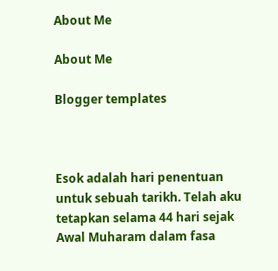About Me

About Me

Blogger templates



Esok adalah hari penentuan untuk sebuah tarikh. Telah aku tetapkan selama 44 hari sejak Awal Muharam dalam fasa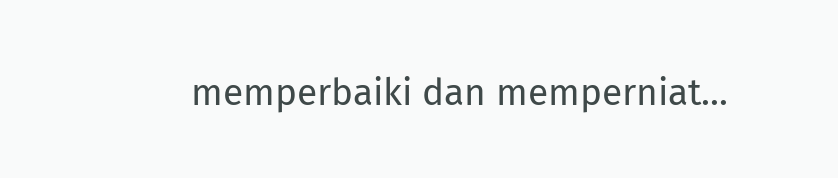memperbaiki dan memperniat...